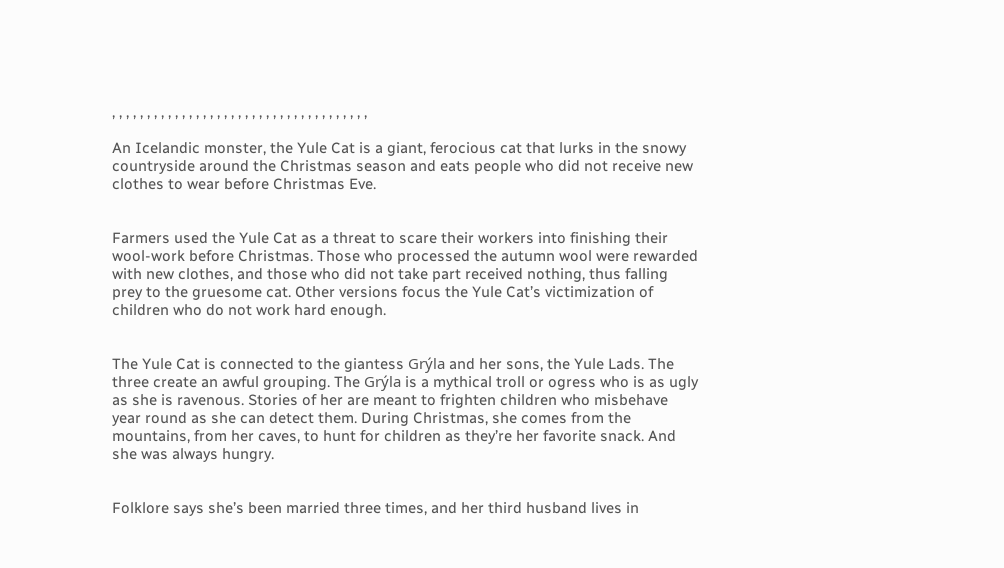, , , , , , , , , , , , , , , , , , , , , , , , , , , , , , , , , , , , ,

An Icelandic monster, the Yule Cat is a giant, ferocious cat that lurks in the snowy countryside around the Christmas season and eats people who did not receive new clothes to wear before Christmas Eve.


Farmers used the Yule Cat as a threat to scare their workers into finishing their wool-work before Christmas. Those who processed the autumn wool were rewarded with new clothes, and those who did not take part received nothing, thus falling prey to the gruesome cat. Other versions focus the Yule Cat’s victimization of children who do not work hard enough.


The Yule Cat is connected to the giantess Grýla and her sons, the Yule Lads. The three create an awful grouping. The Grýla is a mythical troll or ogress who is as ugly as she is ravenous. Stories of her are meant to frighten children who misbehave year round as she can detect them. During Christmas, she comes from the mountains, from her caves, to hunt for children as they’re her favorite snack. And she was always hungry.


Folklore says she’s been married three times, and her third husband lives in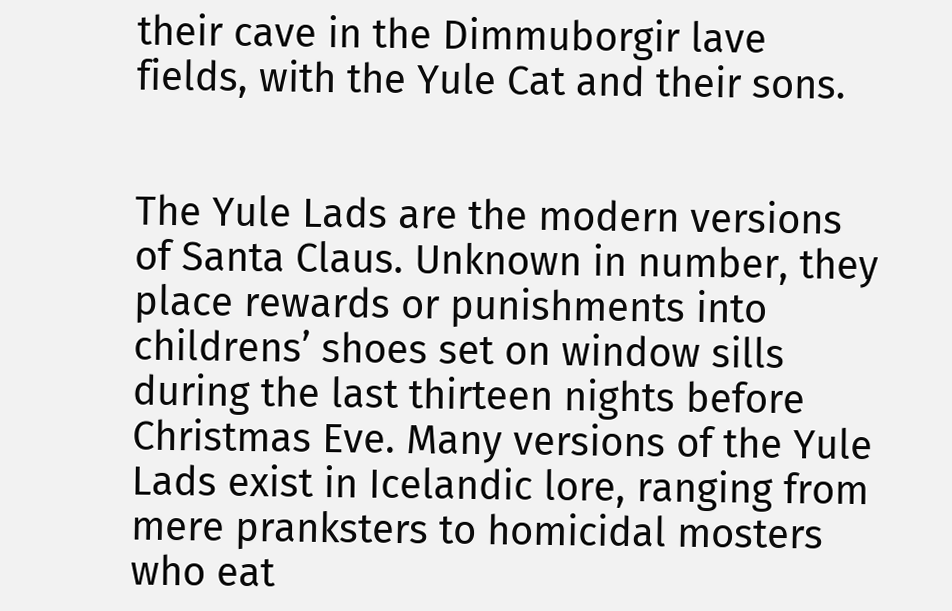their cave in the Dimmuborgir lave fields, with the Yule Cat and their sons.


The Yule Lads are the modern versions of Santa Claus. Unknown in number, they place rewards or punishments into childrens’ shoes set on window sills during the last thirteen nights before Christmas Eve. Many versions of the Yule Lads exist in Icelandic lore, ranging from mere pranksters to homicidal mosters who eat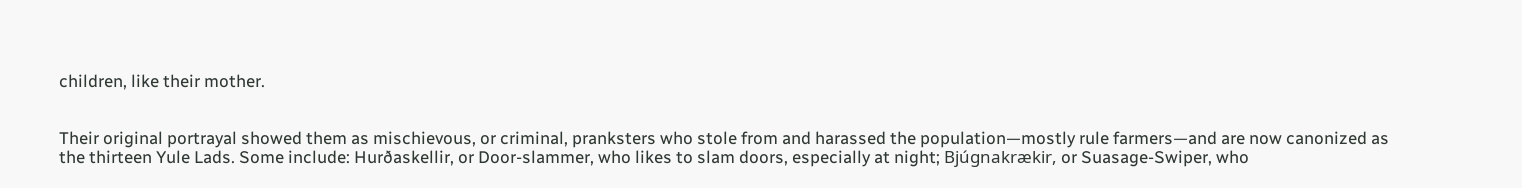children, like their mother.


Their original portrayal showed them as mischievous, or criminal, pranksters who stole from and harassed the population—mostly rule farmers—and are now canonized as the thirteen Yule Lads. Some include: Hurðaskellir, or Door-slammer, who likes to slam doors, especially at night; Bjúgnakrækir, or Suasage-Swiper, who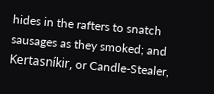hides in the rafters to snatch sausages as they smoked; and Kertasníkir, or Candle-Stealer,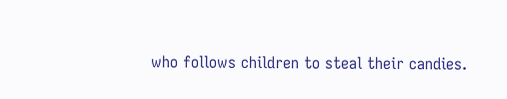who follows children to steal their candies.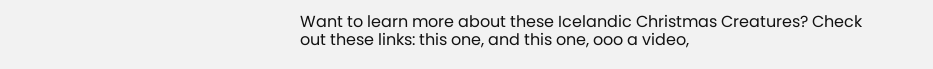Want to learn more about these Icelandic Christmas Creatures? Check out these links: this one, and this one, ooo a video,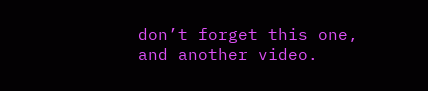don’t forget this one, and another video.